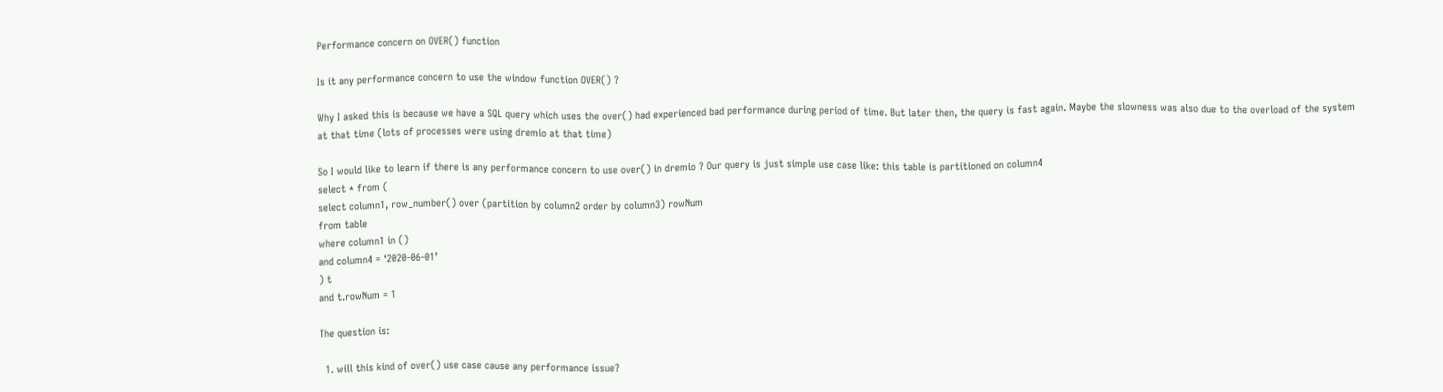Performance concern on OVER() function

Is it any performance concern to use the window function OVER() ?

Why I asked this is because we have a SQL query which uses the over() had experienced bad performance during period of time. But later then, the query is fast again. Maybe the slowness was also due to the overload of the system at that time (lots of processes were using dremio at that time)

So I would like to learn if there is any performance concern to use over() in dremio ? Our query is just simple use case like: this table is partitioned on column4
select * from (
select column1, row_number() over (partition by column2 order by column3) rowNum
from table
where column1 in ()
and column4 = ‘2020-06-01’
) t
and t.rowNum = 1

The question is:

  1. will this kind of over() use case cause any performance issue?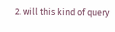2. will this kind of query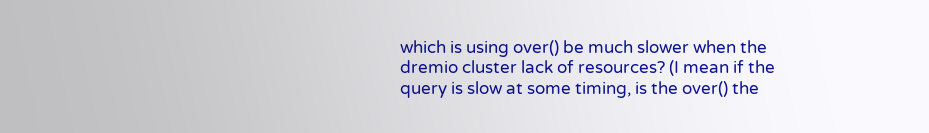which is using over() be much slower when the dremio cluster lack of resources? (I mean if the query is slow at some timing, is the over() the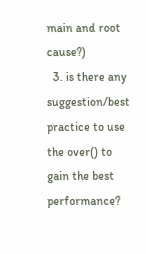main and root cause?)
  3. is there any suggestion/best practice to use the over() to gain the best performance?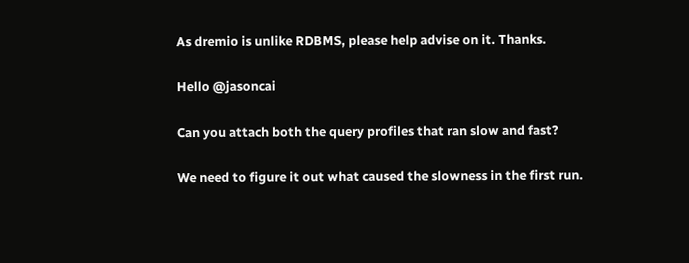As dremio is unlike RDBMS, please help advise on it. Thanks.

Hello @jasoncai

Can you attach both the query profiles that ran slow and fast?

We need to figure it out what caused the slowness in the first run.